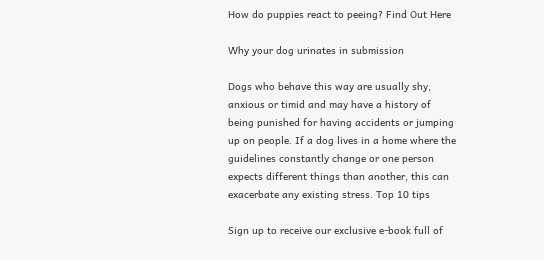How do puppies react to peeing? Find Out Here

Why your dog urinates in submission

Dogs who behave this way are usually shy, anxious or timid and may have a history of being punished for having accidents or jumping up on people. If a dog lives in a home where the guidelines constantly change or one person expects different things than another, this can exacerbate any existing stress. Top 10 tips

Sign up to receive our exclusive e-book full of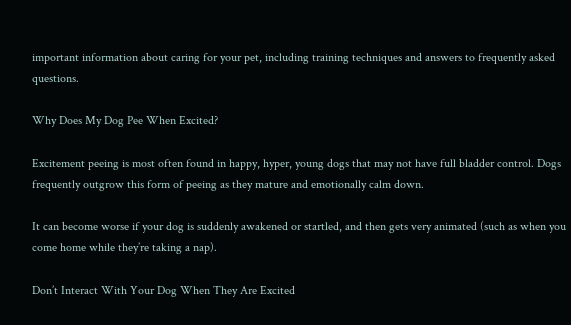important information about caring for your pet, including training techniques and answers to frequently asked questions.

Why Does My Dog Pee When Excited?

Excitement peeing is most often found in happy, hyper, young dogs that may not have full bladder control. Dogs frequently outgrow this form of peeing as they mature and emotionally calm down.

It can become worse if your dog is suddenly awakened or startled, and then gets very animated (such as when you come home while they’re taking a nap).

Don’t Interact With Your Dog When They Are Excited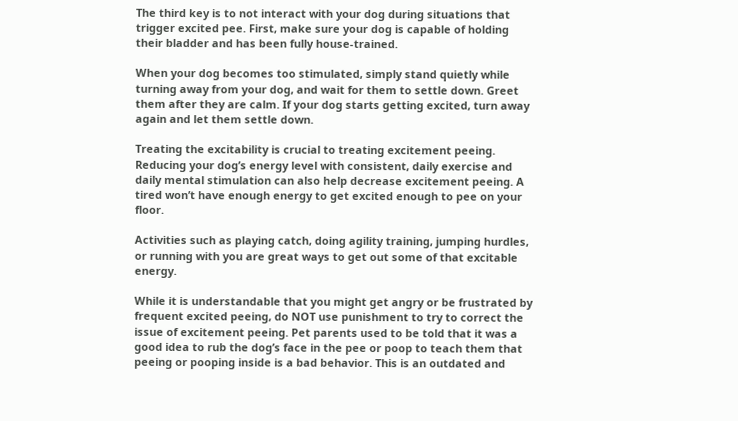The third key is to not interact with your dog during situations that trigger excited pee. First, make sure your dog is capable of holding their bladder and has been fully house-trained.

When your dog becomes too stimulated, simply stand quietly while turning away from your dog, and wait for them to settle down. Greet them after they are calm. If your dog starts getting excited, turn away again and let them settle down.

Treating the excitability is crucial to treating excitement peeing. Reducing your dog’s energy level with consistent, daily exercise and daily mental stimulation can also help decrease excitement peeing. A tired won’t have enough energy to get excited enough to pee on your floor.

Activities such as playing catch, doing agility training, jumping hurdles, or running with you are great ways to get out some of that excitable energy.

While it is understandable that you might get angry or be frustrated by frequent excited peeing, do NOT use punishment to try to correct the issue of excitement peeing. Pet parents used to be told that it was a good idea to rub the dog’s face in the pee or poop to teach them that peeing or pooping inside is a bad behavior. This is an outdated and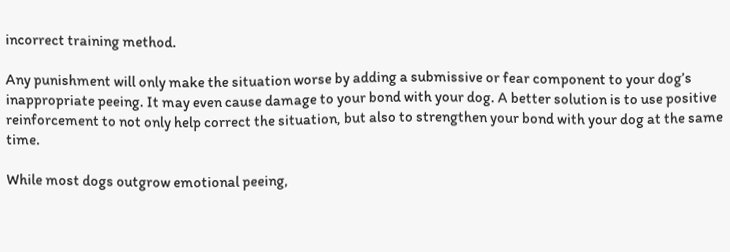incorrect training method.

Any punishment will only make the situation worse by adding a submissive or fear component to your dog’s inappropriate peeing. It may even cause damage to your bond with your dog. A better solution is to use positive reinforcement to not only help correct the situation, but also to strengthen your bond with your dog at the same time.

While most dogs outgrow emotional peeing,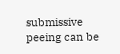submissive peeing can be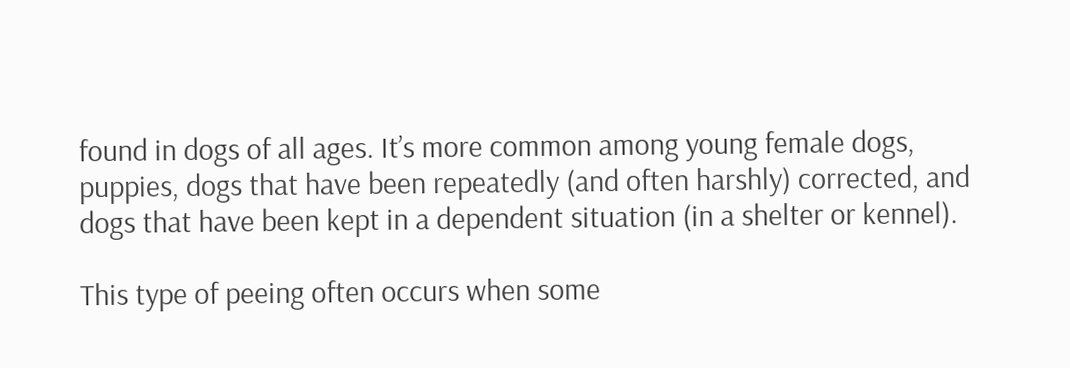found in dogs of all ages. It’s more common among young female dogs, puppies, dogs that have been repeatedly (and often harshly) corrected, and dogs that have been kept in a dependent situation (in a shelter or kennel).

This type of peeing often occurs when some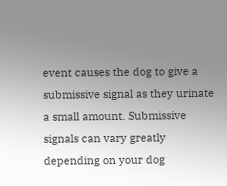event causes the dog to give a submissive signal as they urinate a small amount. Submissive signals can vary greatly depending on your dog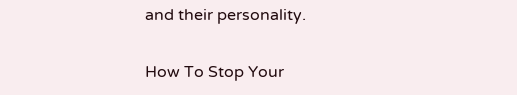and their personality.

How To Stop Your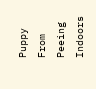Puppy From Peeing Indoors